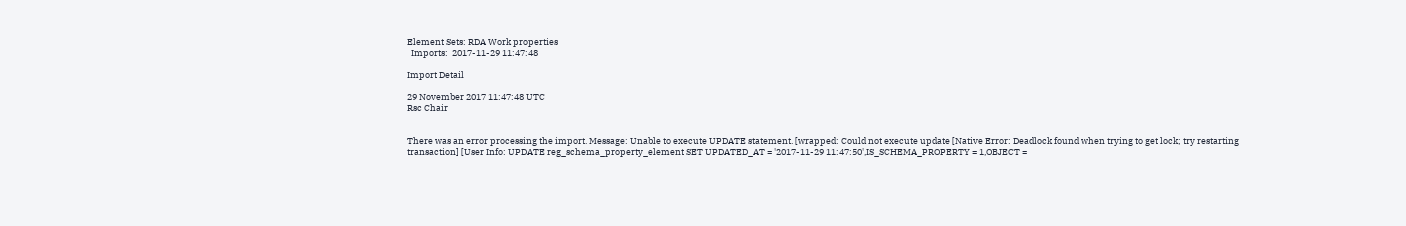Element Sets: RDA Work properties
  Imports:  2017-11-29 11:47:48

Import Detail

29 November 2017 11:47:48 UTC
Rsc Chair


There was an error processing the import. Message: Unable to execute UPDATE statement. [wrapped: Could not execute update [Native Error: Deadlock found when trying to get lock; try restarting transaction] [User Info: UPDATE reg_schema_property_element SET UPDATED_AT = '2017-11-29 11:47:50',IS_SCHEMA_PROPERTY = 1,OBJECT =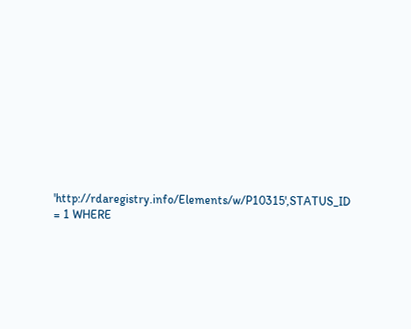'http://rdaregistry.info/Elements/w/P10315',STATUS_ID = 1 WHERE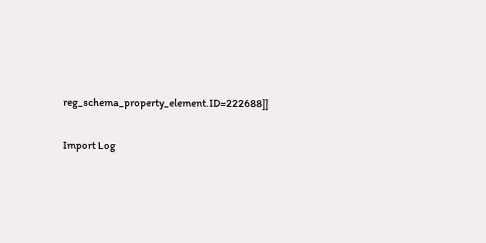reg_schema_property_element.ID=222688]]

Import Log